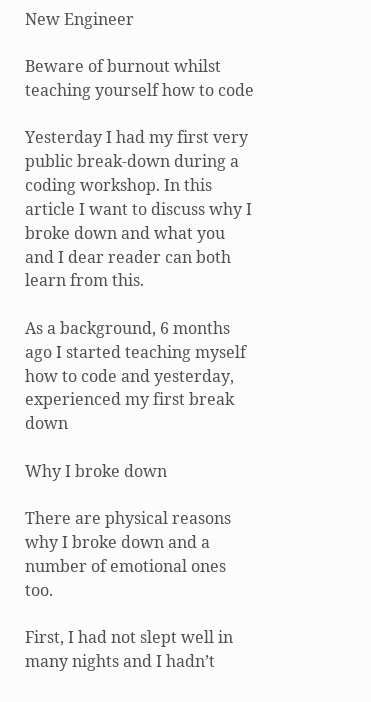New Engineer

Beware of burnout whilst teaching yourself how to code

Yesterday I had my first very public break-down during a coding workshop. In this article I want to discuss why I broke down and what you and I dear reader can both learn from this.

As a background, 6 months ago I started teaching myself how to code and yesterday, experienced my first break down

Why I broke down

There are physical reasons why I broke down and a number of emotional ones too.

First, I had not slept well in many nights and I hadn’t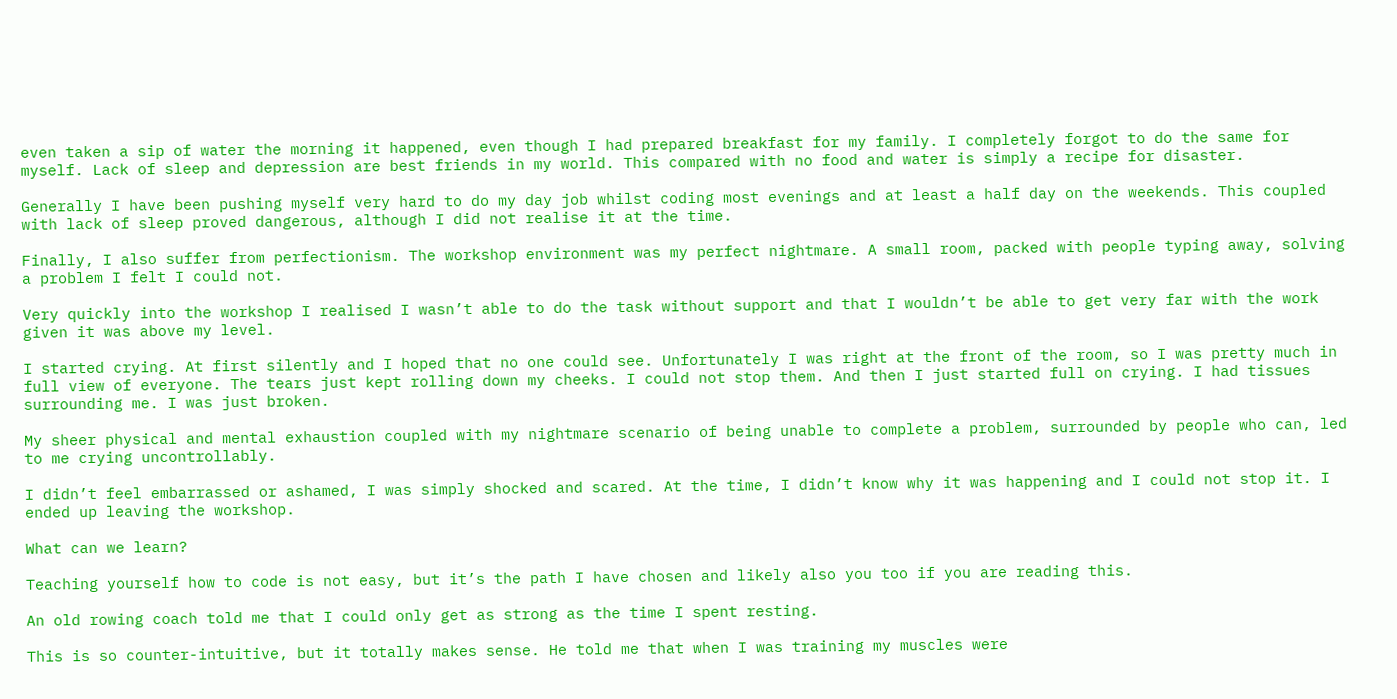even taken a sip of water the morning it happened, even though I had prepared breakfast for my family. I completely forgot to do the same for myself. Lack of sleep and depression are best friends in my world. This compared with no food and water is simply a recipe for disaster.

Generally I have been pushing myself very hard to do my day job whilst coding most evenings and at least a half day on the weekends. This coupled with lack of sleep proved dangerous, although I did not realise it at the time.

Finally, I also suffer from perfectionism. The workshop environment was my perfect nightmare. A small room, packed with people typing away, solving a problem I felt I could not.

Very quickly into the workshop I realised I wasn’t able to do the task without support and that I wouldn’t be able to get very far with the work given it was above my level.

I started crying. At first silently and I hoped that no one could see. Unfortunately I was right at the front of the room, so I was pretty much in full view of everyone. The tears just kept rolling down my cheeks. I could not stop them. And then I just started full on crying. I had tissues surrounding me. I was just broken.

My sheer physical and mental exhaustion coupled with my nightmare scenario of being unable to complete a problem, surrounded by people who can, led to me crying uncontrollably.

I didn’t feel embarrassed or ashamed, I was simply shocked and scared. At the time, I didn’t know why it was happening and I could not stop it. I ended up leaving the workshop.

What can we learn?

Teaching yourself how to code is not easy, but it’s the path I have chosen and likely also you too if you are reading this.

An old rowing coach told me that I could only get as strong as the time I spent resting.

This is so counter-intuitive, but it totally makes sense. He told me that when I was training my muscles were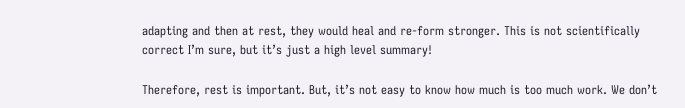adapting and then at rest, they would heal and re-form stronger. This is not scientifically correct I’m sure, but it’s just a high level summary!

Therefore, rest is important. But, it’s not easy to know how much is too much work. We don’t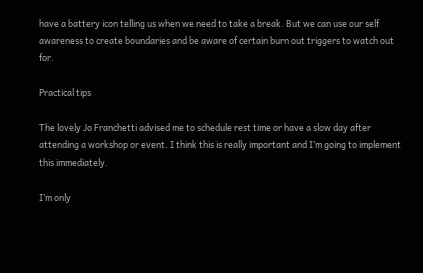have a battery icon telling us when we need to take a break. But we can use our self awareness to create boundaries and be aware of certain burn out triggers to watch out for.

Practical tips

The lovely Jo Franchetti advised me to schedule rest time or have a slow day after attending a workshop or event. I think this is really important and I’m going to implement this immediately.

I’m only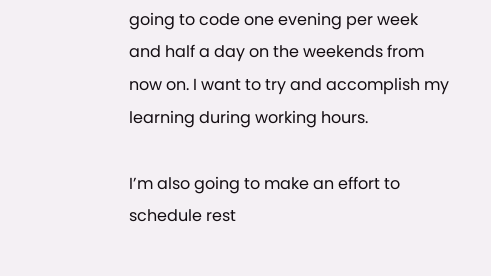going to code one evening per week and half a day on the weekends from now on. I want to try and accomplish my learning during working hours.

I’m also going to make an effort to schedule rest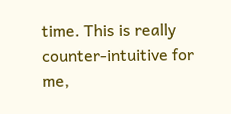time. This is really counter-intuitive for me,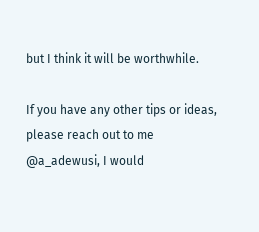but I think it will be worthwhile.

If you have any other tips or ideas, please reach out to me @a_adewusi, I would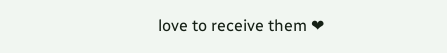love to receive them ❤